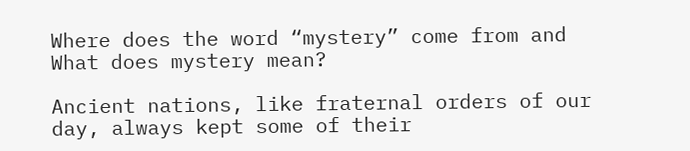Where does the word “mystery” come from and What does mystery mean?

Ancient nations, like fraternal orders of our day, always kept some of their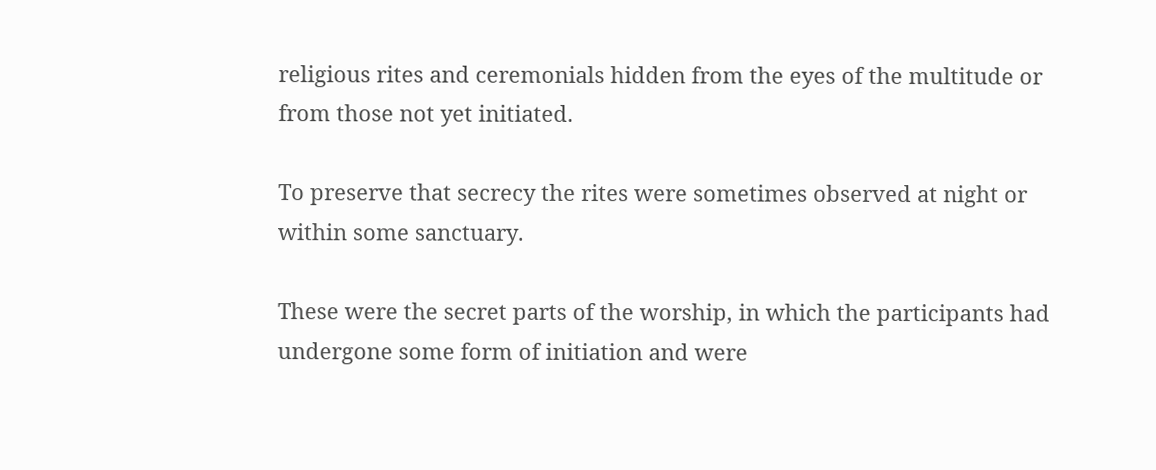religious rites and ceremonials hidden from the eyes of the multitude or from those not yet initiated.

To preserve that secrecy the rites were sometimes observed at night or within some sanctuary.

These were the secret parts of the worship, in which the participants had undergone some form of initiation and were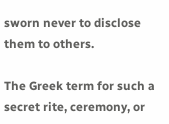sworn never to disclose them to others.

The Greek term for such a secret rite, ceremony, or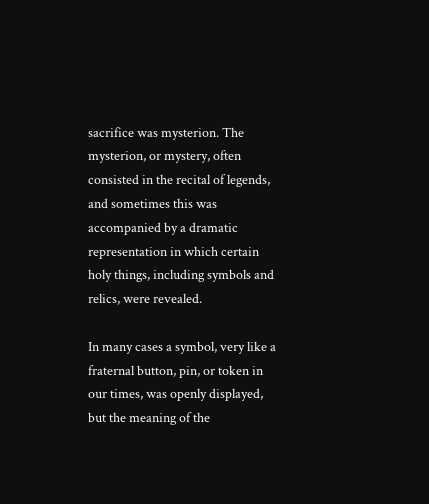sacrifice was mysterion. The mysterion, or mystery, often consisted in the recital of legends, and sometimes this was accompanied by a dramatic representation in which certain holy things, including symbols and relics, were revealed.

In many cases a symbol, very like a fraternal button, pin, or token in our times, was openly displayed, but the meaning of the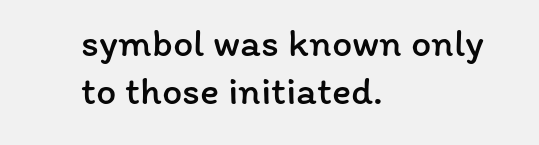symbol was known only to those initiated.